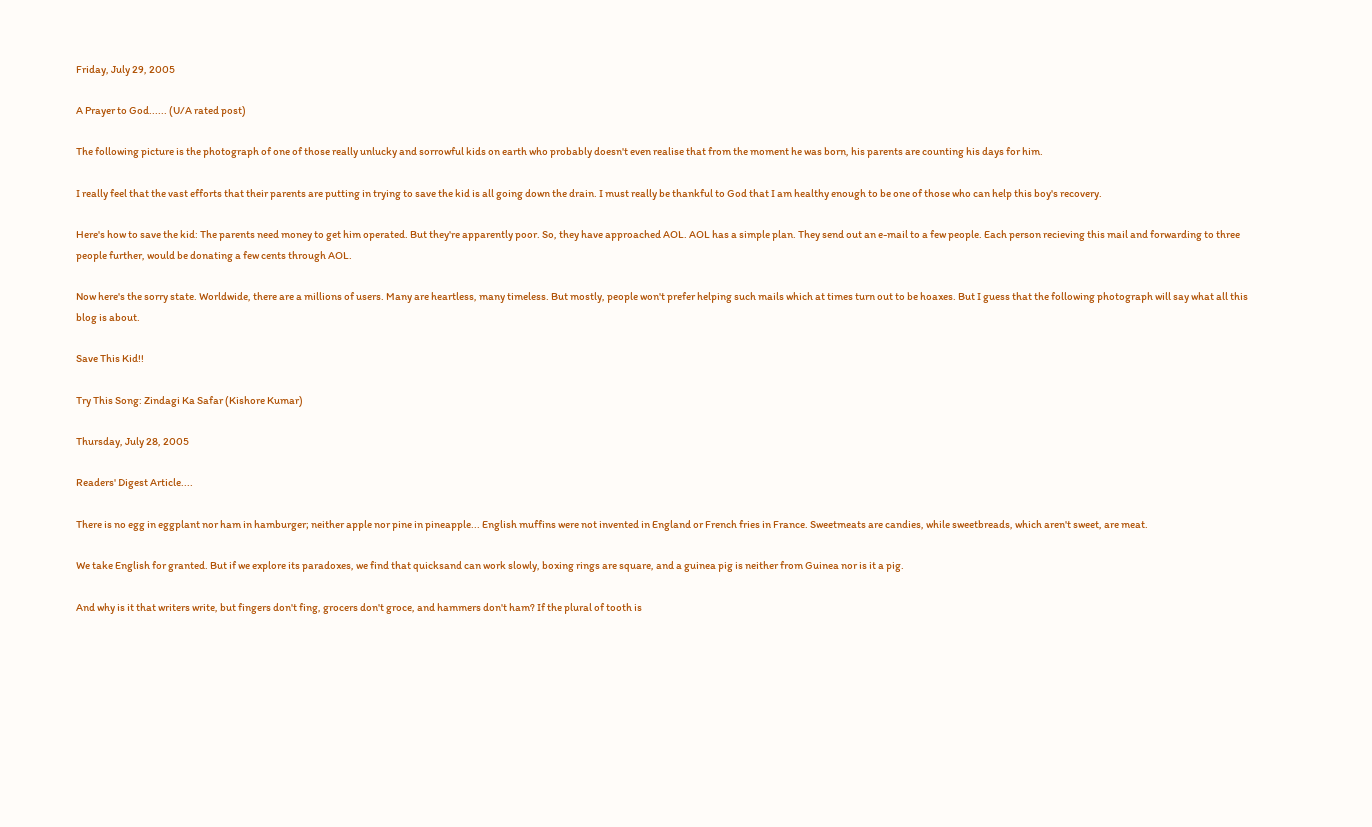Friday, July 29, 2005

A Prayer to God...... (U/A rated post)

The following picture is the photograph of one of those really unlucky and sorrowful kids on earth who probably doesn't even realise that from the moment he was born, his parents are counting his days for him.

I really feel that the vast efforts that their parents are putting in trying to save the kid is all going down the drain. I must really be thankful to God that I am healthy enough to be one of those who can help this boy's recovery.

Here's how to save the kid: The parents need money to get him operated. But they're apparently poor. So, they have approached AOL. AOL has a simple plan. They send out an e-mail to a few people. Each person recieving this mail and forwarding to three people further, would be donating a few cents through AOL.

Now here's the sorry state. Worldwide, there are a millions of users. Many are heartless, many timeless. But mostly, people won't prefer helping such mails which at times turn out to be hoaxes. But I guess that the following photograph will say what all this blog is about.

Save This Kid!!

Try This Song: Zindagi Ka Safar (Kishore Kumar)

Thursday, July 28, 2005

Readers' Digest Article....

There is no egg in eggplant nor ham in hamburger; neither apple nor pine in pineapple... English muffins were not invented in England or French fries in France. Sweetmeats are candies, while sweetbreads, which aren't sweet, are meat.

We take English for granted. But if we explore its paradoxes, we find that quicksand can work slowly, boxing rings are square, and a guinea pig is neither from Guinea nor is it a pig.

And why is it that writers write, but fingers don't fing, grocers don't groce, and hammers don't ham? If the plural of tooth is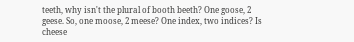teeth, why isn't the plural of booth beeth? One goose, 2 geese. So, one moose, 2 meese? One index, two indices? Is cheese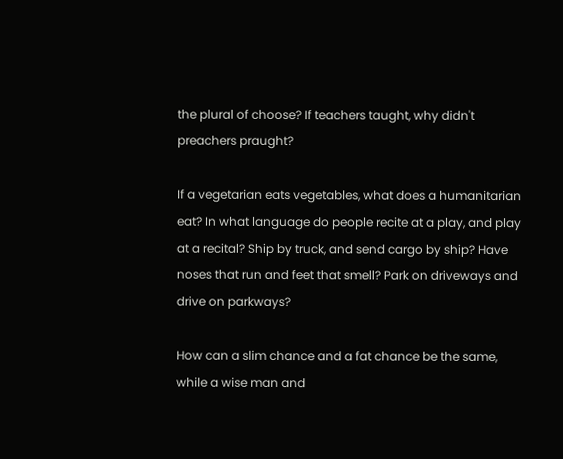the plural of choose? If teachers taught, why didn't preachers praught?

If a vegetarian eats vegetables, what does a humanitarian eat? In what language do people recite at a play, and play at a recital? Ship by truck, and send cargo by ship? Have noses that run and feet that smell? Park on driveways and drive on parkways?

How can a slim chance and a fat chance be the same, while a wise man and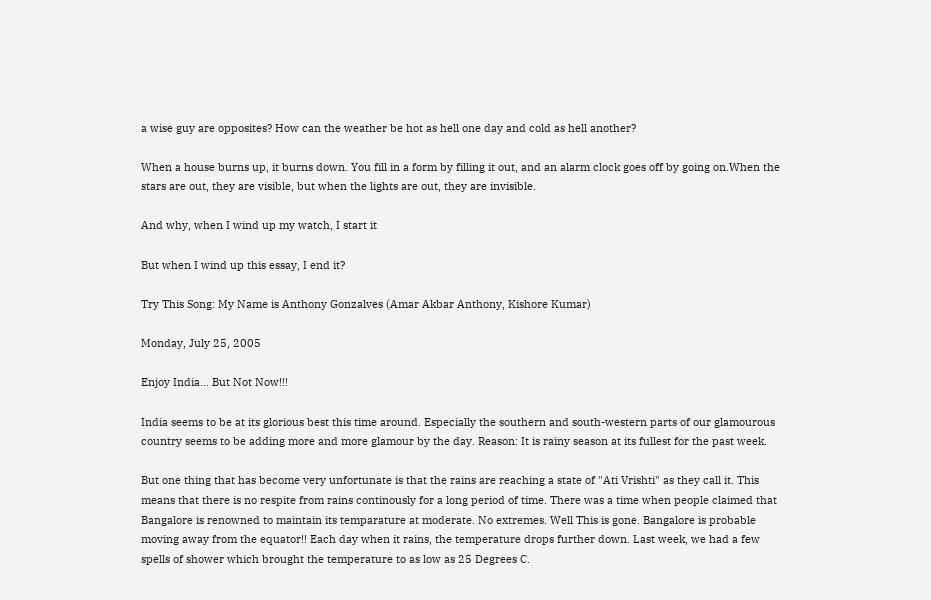a wise guy are opposites? How can the weather be hot as hell one day and cold as hell another?

When a house burns up, it burns down. You fill in a form by filling it out, and an alarm clock goes off by going on.When the stars are out, they are visible, but when the lights are out, they are invisible.

And why, when I wind up my watch, I start it

But when I wind up this essay, I end it?

Try This Song: My Name is Anthony Gonzalves (Amar Akbar Anthony, Kishore Kumar)

Monday, July 25, 2005

Enjoy India... But Not Now!!!

India seems to be at its glorious best this time around. Especially the southern and south-western parts of our glamourous country seems to be adding more and more glamour by the day. Reason: It is rainy season at its fullest for the past week.

But one thing that has become very unfortunate is that the rains are reaching a state of "Ati Vrishti" as they call it. This means that there is no respite from rains continously for a long period of time. There was a time when people claimed that Bangalore is renowned to maintain its temparature at moderate. No extremes. Well This is gone. Bangalore is probable moving away from the equator!! Each day when it rains, the temperature drops further down. Last week, we had a few spells of shower which brought the temperature to as low as 25 Degrees C.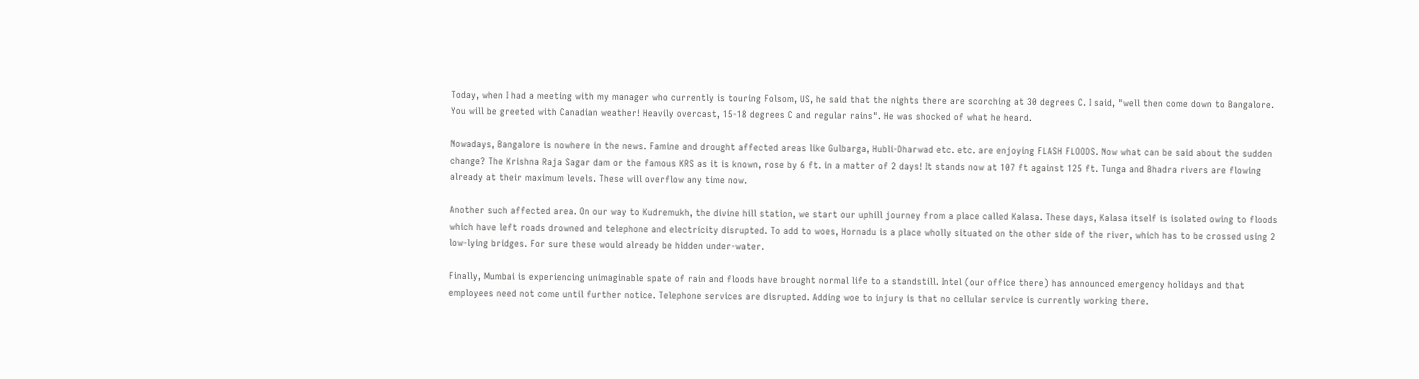Today, when I had a meeting with my manager who currently is touring Folsom, US, he said that the nights there are scorching at 30 degrees C. I said, "well then come down to Bangalore. You will be greeted with Canadian weather! Heavily overcast, 15-18 degrees C and regular rains". He was shocked of what he heard.

Nowadays, Bangalore is nowhere in the news. Famine and drought affected areas like Gulbarga, Hubli-Dharwad etc. etc. are enjoying FLASH FLOODS. Now what can be said about the sudden change? The Krishna Raja Sagar dam or the famous KRS as it is known, rose by 6 ft. in a matter of 2 days! It stands now at 107 ft against 125 ft. Tunga and Bhadra rivers are flowing already at their maximum levels. These will overflow any time now.

Another such affected area. On our way to Kudremukh, the divine hill station, we start our uphill journey from a place called Kalasa. These days, Kalasa itself is isolated owing to floods which have left roads drowned and telephone and electricity disrupted. To add to woes, Hornadu is a place wholly situated on the other side of the river, which has to be crossed using 2 low-lying bridges. For sure these would already be hidden under-water.

Finally, Mumbai is experiencing unimaginable spate of rain and floods have brought normal life to a standstill. Intel (our office there) has announced emergency holidays and that employees need not come until further notice. Telephone services are disrupted. Adding woe to injury is that no cellular service is currently working there.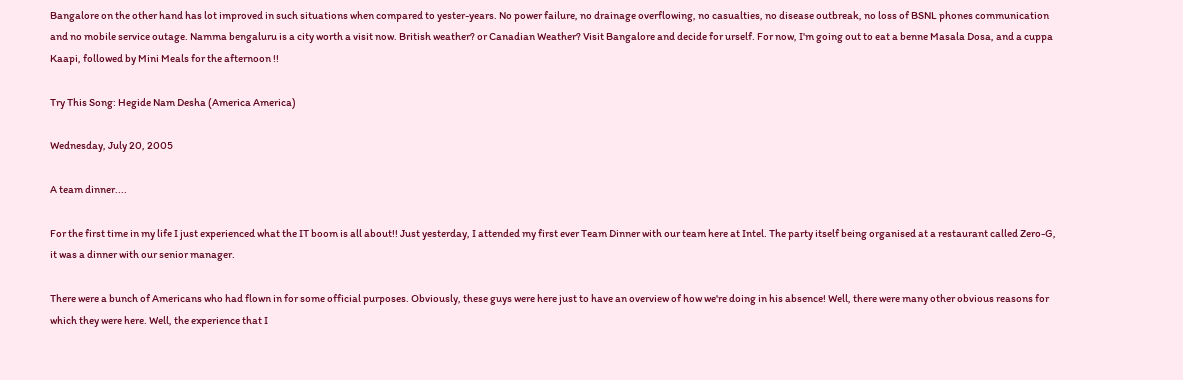Bangalore on the other hand has lot improved in such situations when compared to yester-years. No power failure, no drainage overflowing, no casualties, no disease outbreak, no loss of BSNL phones communication and no mobile service outage. Namma bengaluru is a city worth a visit now. British weather? or Canadian Weather? Visit Bangalore and decide for urself. For now, I'm going out to eat a benne Masala Dosa, and a cuppa Kaapi, followed by Mini Meals for the afternoon !!

Try This Song: Hegide Nam Desha (America America)

Wednesday, July 20, 2005

A team dinner....

For the first time in my life I just experienced what the IT boom is all about!! Just yesterday, I attended my first ever Team Dinner with our team here at Intel. The party itself being organised at a restaurant called Zero-G, it was a dinner with our senior manager.

There were a bunch of Americans who had flown in for some official purposes. Obviously, these guys were here just to have an overview of how we're doing in his absence! Well, there were many other obvious reasons for which they were here. Well, the experience that I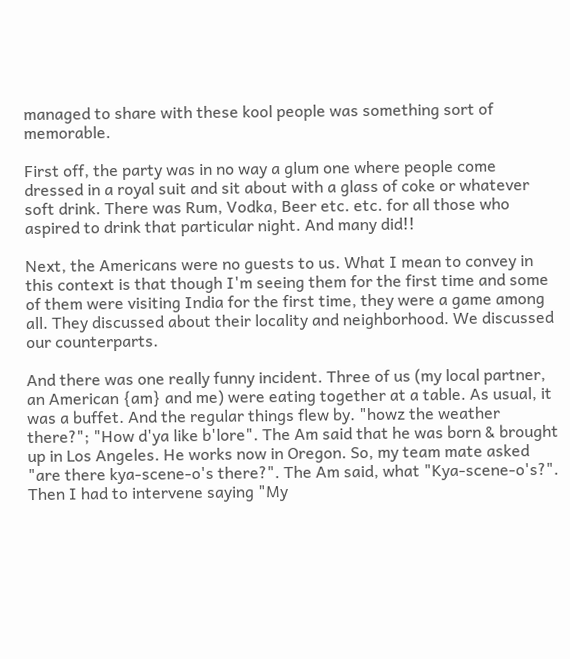managed to share with these kool people was something sort of memorable.

First off, the party was in no way a glum one where people come dressed in a royal suit and sit about with a glass of coke or whatever soft drink. There was Rum, Vodka, Beer etc. etc. for all those who aspired to drink that particular night. And many did!!

Next, the Americans were no guests to us. What I mean to convey in this context is that though I'm seeing them for the first time and some of them were visiting India for the first time, they were a game among all. They discussed about their locality and neighborhood. We discussed our counterparts.

And there was one really funny incident. Three of us (my local partner, an American {am} and me) were eating together at a table. As usual, it was a buffet. And the regular things flew by. "howz the weather there?"; "How d'ya like b'lore". The Am said that he was born & brought up in Los Angeles. He works now in Oregon. So, my team mate asked "are there kya-scene-o's there?". The Am said, what "Kya-scene-o's?". Then I had to intervene saying "My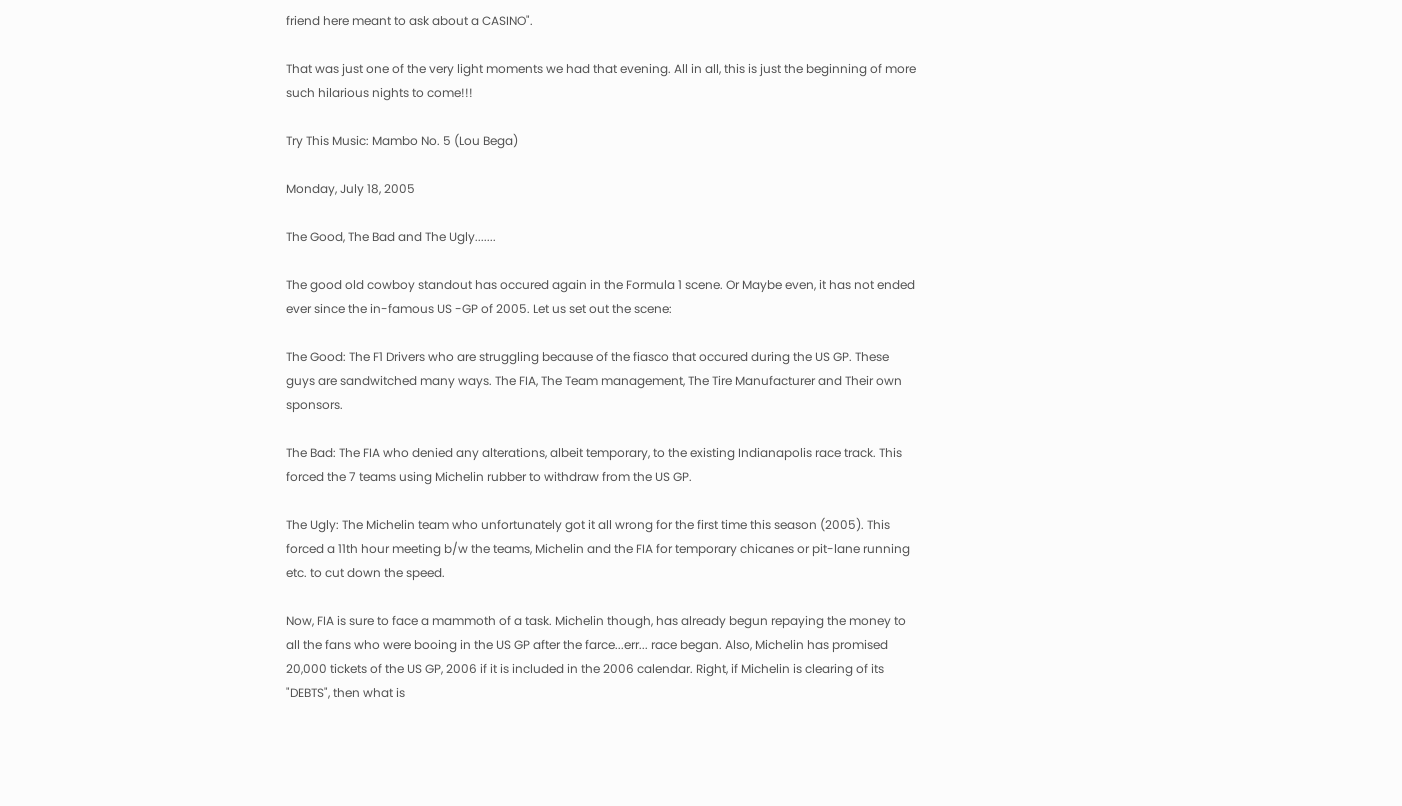friend here meant to ask about a CASINO".

That was just one of the very light moments we had that evening. All in all, this is just the beginning of more such hilarious nights to come!!!

Try This Music: Mambo No. 5 (Lou Bega)

Monday, July 18, 2005

The Good, The Bad and The Ugly.......

The good old cowboy standout has occured again in the Formula 1 scene. Or Maybe even, it has not ended ever since the in-famous US -GP of 2005. Let us set out the scene:

The Good: The F1 Drivers who are struggling because of the fiasco that occured during the US GP. These guys are sandwitched many ways. The FIA, The Team management, The Tire Manufacturer and Their own sponsors.

The Bad: The FIA who denied any alterations, albeit temporary, to the existing Indianapolis race track. This forced the 7 teams using Michelin rubber to withdraw from the US GP.

The Ugly: The Michelin team who unfortunately got it all wrong for the first time this season (2005). This forced a 11th hour meeting b/w the teams, Michelin and the FIA for temporary chicanes or pit-lane running etc. to cut down the speed.

Now, FIA is sure to face a mammoth of a task. Michelin though, has already begun repaying the money to all the fans who were booing in the US GP after the farce...err... race began. Also, Michelin has promised 20,000 tickets of the US GP, 2006 if it is included in the 2006 calendar. Right, if Michelin is clearing of its "DEBTS", then what is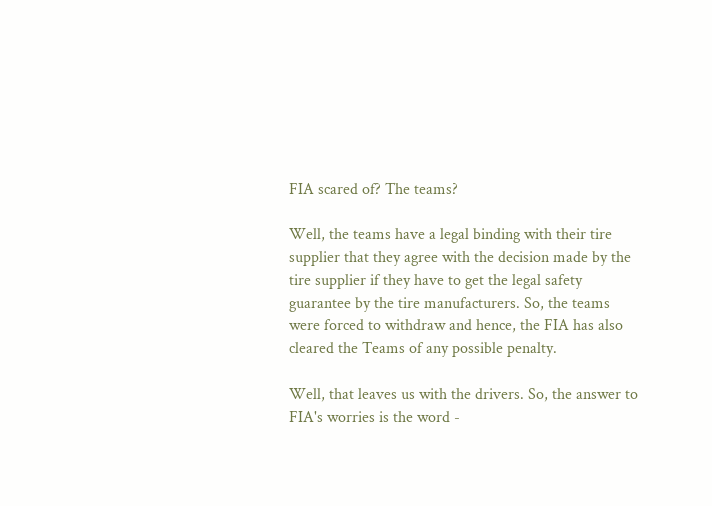FIA scared of? The teams?

Well, the teams have a legal binding with their tire supplier that they agree with the decision made by the tire supplier if they have to get the legal safety guarantee by the tire manufacturers. So, the teams were forced to withdraw and hence, the FIA has also cleared the Teams of any possible penalty.

Well, that leaves us with the drivers. So, the answer to FIA's worries is the word -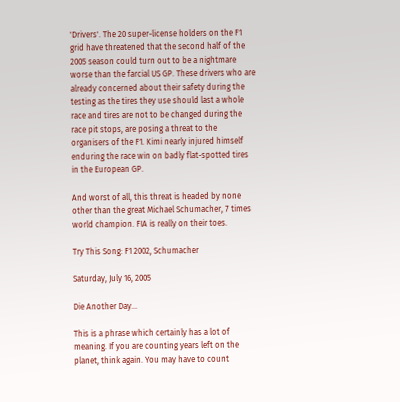'Drivers'. The 20 super-license holders on the F1 grid have threatened that the second half of the 2005 season could turn out to be a nightmare worse than the farcial US GP. These drivers who are already concerned about their safety during the testing as the tires they use should last a whole race and tires are not to be changed during the race pit stops, are posing a threat to the organisers of the F1. Kimi nearly injured himself enduring the race win on badly flat-spotted tires in the European GP.

And worst of all, this threat is headed by none other than the great Michael Schumacher, 7 times world champion. FIA is really on their toes.

Try This Song: F1 2002, Schumacher

Saturday, July 16, 2005

Die Another Day...

This is a phrase which certainly has a lot of meaning. If you are counting years left on the planet, think again. You may have to count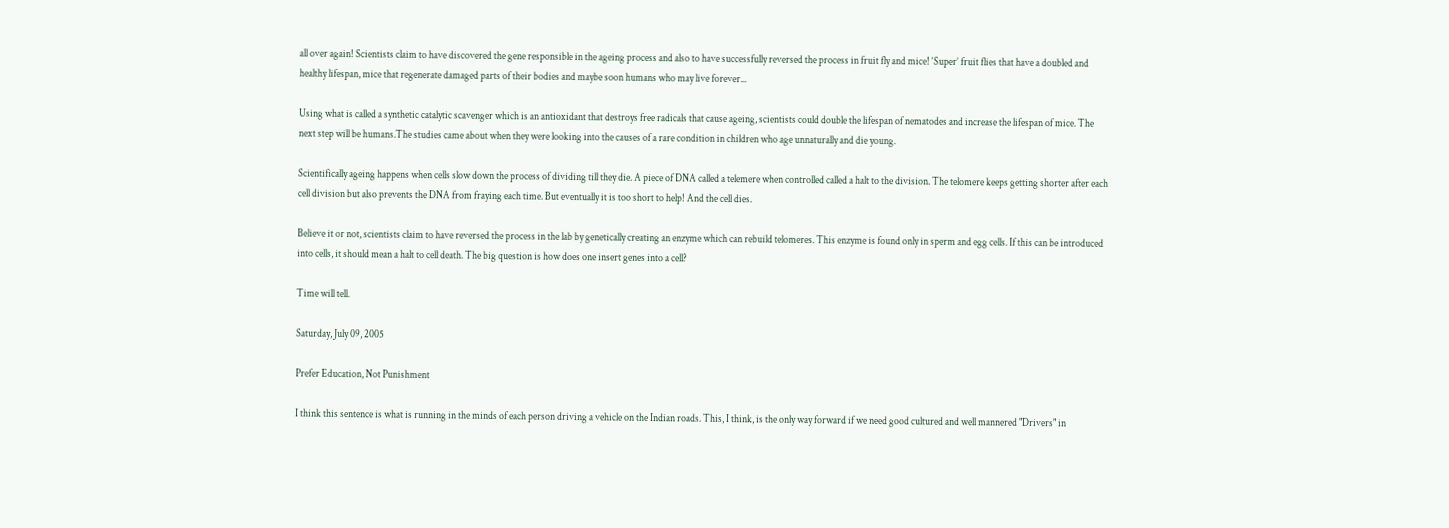all over again! Scientists claim to have discovered the gene responsible in the ageing process and also to have successfully reversed the process in fruit fly and mice! ‘Super’ fruit flies that have a doubled and healthy lifespan, mice that regenerate damaged parts of their bodies and maybe soon humans who may live forever...

Using what is called a synthetic catalytic scavenger which is an antioxidant that destroys free radicals that cause ageing, scientists could double the lifespan of nematodes and increase the lifespan of mice. The next step will be humans.The studies came about when they were looking into the causes of a rare condition in children who age unnaturally and die young.

Scientifically ageing happens when cells slow down the process of dividing till they die. A piece of DNA called a telemere when controlled called a halt to the division. The telomere keeps getting shorter after each cell division but also prevents the DNA from fraying each time. But eventually it is too short to help! And the cell dies.

Believe it or not, scientists claim to have reversed the process in the lab by genetically creating an enzyme which can rebuild telomeres. This enzyme is found only in sperm and egg cells. If this can be introduced into cells, it should mean a halt to cell death. The big question is how does one insert genes into a cell?

Time will tell.

Saturday, July 09, 2005

Prefer Education, Not Punishment

I think this sentence is what is running in the minds of each person driving a vehicle on the Indian roads. This, I think, is the only way forward if we need good cultured and well mannered "Drivers" in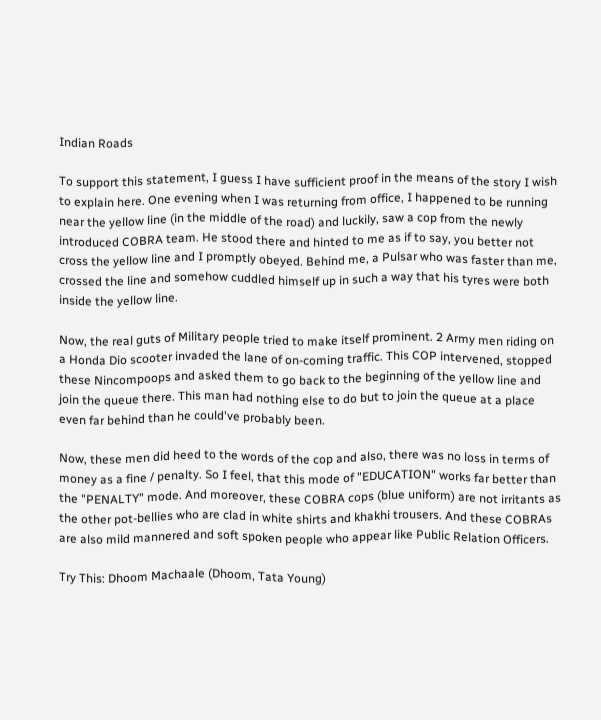Indian Roads

To support this statement, I guess I have sufficient proof in the means of the story I wish to explain here. One evening when I was returning from office, I happened to be running near the yellow line (in the middle of the road) and luckily, saw a cop from the newly introduced COBRA team. He stood there and hinted to me as if to say, you better not cross the yellow line and I promptly obeyed. Behind me, a Pulsar who was faster than me, crossed the line and somehow cuddled himself up in such a way that his tyres were both inside the yellow line.

Now, the real guts of Military people tried to make itself prominent. 2 Army men riding on a Honda Dio scooter invaded the lane of on-coming traffic. This COP intervened, stopped these Nincompoops and asked them to go back to the beginning of the yellow line and join the queue there. This man had nothing else to do but to join the queue at a place even far behind than he could've probably been.

Now, these men did heed to the words of the cop and also, there was no loss in terms of money as a fine / penalty. So I feel, that this mode of "EDUCATION" works far better than the "PENALTY" mode. And moreover, these COBRA cops (blue uniform) are not irritants as the other pot-bellies who are clad in white shirts and khakhi trousers. And these COBRAs are also mild mannered and soft spoken people who appear like Public Relation Officers.

Try This: Dhoom Machaale (Dhoom, Tata Young)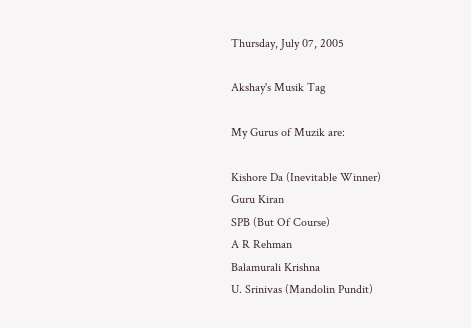Thursday, July 07, 2005

Akshay's Musik Tag

My Gurus of Muzik are:

Kishore Da (Inevitable Winner)
Guru Kiran
SPB (But Of Course)
A R Rehman
Balamurali Krishna
U. Srinivas (Mandolin Pundit)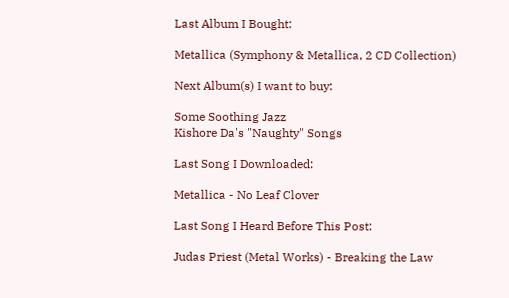Last Album I Bought:

Metallica (Symphony & Metallica, 2 CD Collection)

Next Album(s) I want to buy:

Some Soothing Jazz
Kishore Da's "Naughty" Songs

Last Song I Downloaded:

Metallica - No Leaf Clover

Last Song I Heard Before This Post:

Judas Priest (Metal Works) - Breaking the Law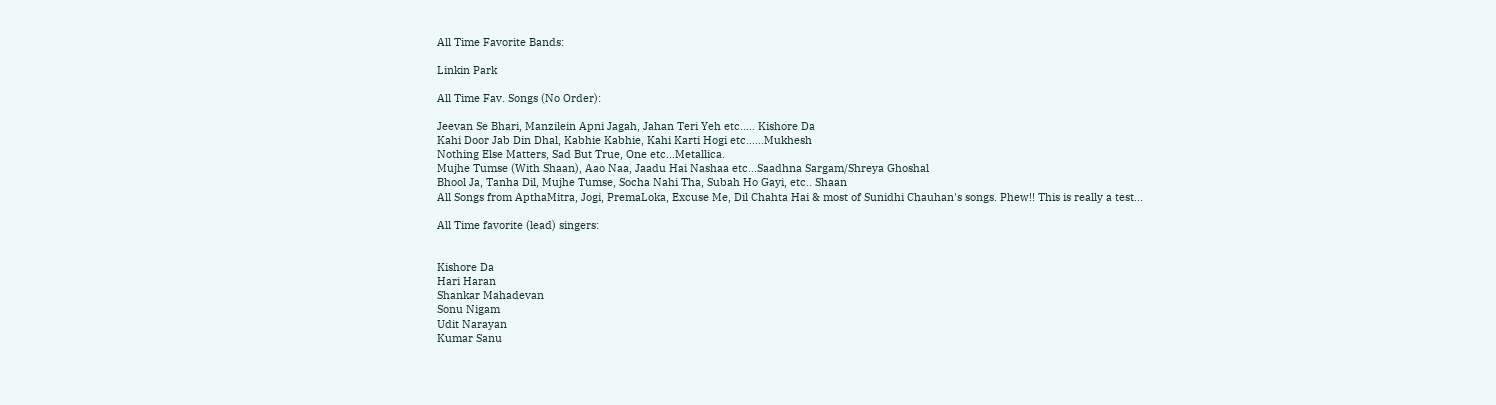All Time Favorite Bands:

Linkin Park

All Time Fav. Songs (No Order):

Jeevan Se Bhari, Manzilein Apni Jagah, Jahan Teri Yeh etc..... Kishore Da
Kahi Door Jab Din Dhal, Kabhie Kabhie, Kahi Karti Hogi etc......Mukhesh
Nothing Else Matters, Sad But True, One etc...Metallica.
Mujhe Tumse (With Shaan), Aao Naa, Jaadu Hai Nashaa etc...Saadhna Sargam/Shreya Ghoshal
Bhool Ja, Tanha Dil, Mujhe Tumse, Socha Nahi Tha, Subah Ho Gayi, etc.. Shaan
All Songs from ApthaMitra, Jogi, PremaLoka, Excuse Me, Dil Chahta Hai & most of Sunidhi Chauhan's songs. Phew!! This is really a test...

All Time favorite (lead) singers:


Kishore Da
Hari Haran
Shankar Mahadevan
Sonu Nigam
Udit Narayan
Kumar Sanu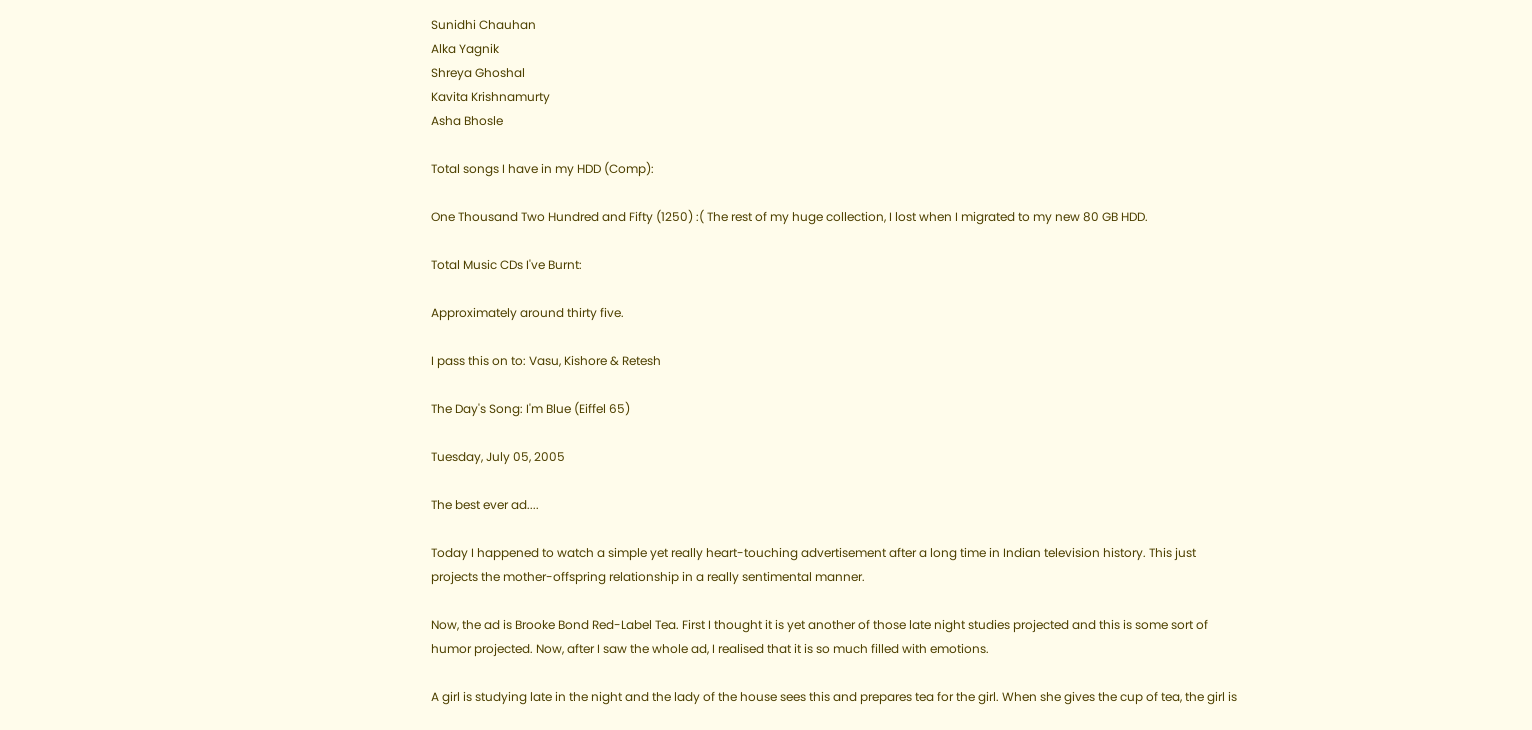Sunidhi Chauhan
Alka Yagnik
Shreya Ghoshal
Kavita Krishnamurty
Asha Bhosle

Total songs I have in my HDD (Comp):

One Thousand Two Hundred and Fifty (1250) :( The rest of my huge collection, I lost when I migrated to my new 80 GB HDD.

Total Music CDs I've Burnt:

Approximately around thirty five.

I pass this on to: Vasu, Kishore & Retesh

The Day's Song: I'm Blue (Eiffel 65)

Tuesday, July 05, 2005

The best ever ad....

Today I happened to watch a simple yet really heart-touching advertisement after a long time in Indian television history. This just projects the mother-offspring relationship in a really sentimental manner.

Now, the ad is Brooke Bond Red-Label Tea. First I thought it is yet another of those late night studies projected and this is some sort of humor projected. Now, after I saw the whole ad, I realised that it is so much filled with emotions.

A girl is studying late in the night and the lady of the house sees this and prepares tea for the girl. When she gives the cup of tea, the girl is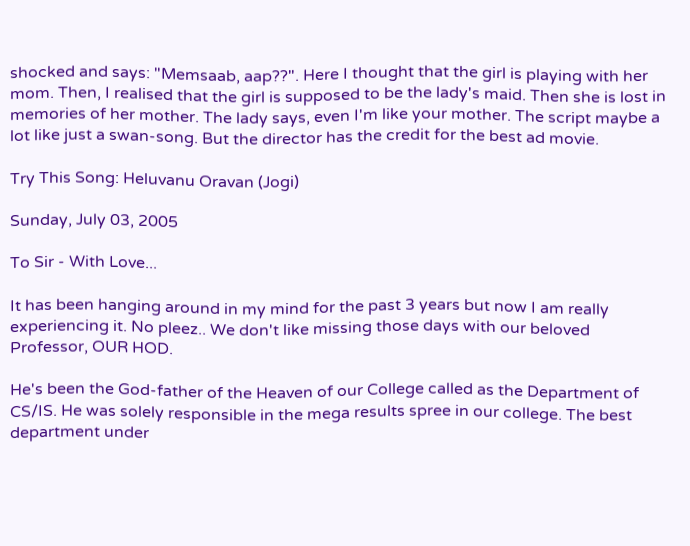shocked and says: "Memsaab, aap??". Here I thought that the girl is playing with her mom. Then, I realised that the girl is supposed to be the lady's maid. Then she is lost in memories of her mother. The lady says, even I'm like your mother. The script maybe a lot like just a swan-song. But the director has the credit for the best ad movie.

Try This Song: Heluvanu Oravan (Jogi)

Sunday, July 03, 2005

To Sir - With Love...

It has been hanging around in my mind for the past 3 years but now I am really experiencing it. No pleez.. We don't like missing those days with our beloved Professor, OUR HOD.

He's been the God-father of the Heaven of our College called as the Department of CS/IS. He was solely responsible in the mega results spree in our college. The best department under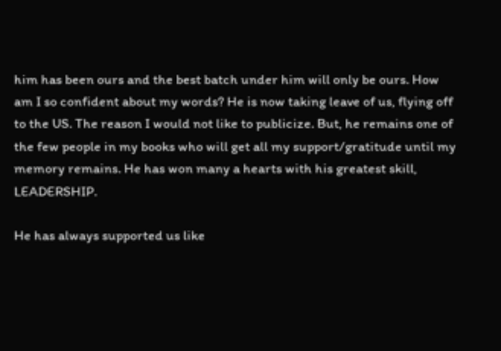him has been ours and the best batch under him will only be ours. How am I so confident about my words? He is now taking leave of us, flying off to the US. The reason I would not like to publicize. But, he remains one of the few people in my books who will get all my support/gratitude until my memory remains. He has won many a hearts with his greatest skill, LEADERSHIP.

He has always supported us like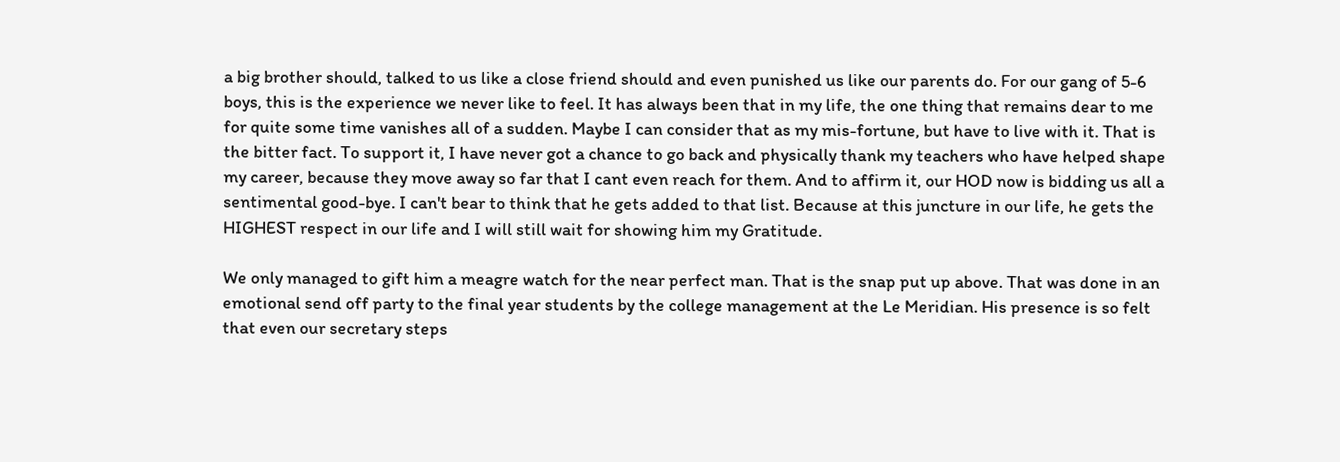a big brother should, talked to us like a close friend should and even punished us like our parents do. For our gang of 5-6 boys, this is the experience we never like to feel. It has always been that in my life, the one thing that remains dear to me for quite some time vanishes all of a sudden. Maybe I can consider that as my mis-fortune, but have to live with it. That is the bitter fact. To support it, I have never got a chance to go back and physically thank my teachers who have helped shape my career, because they move away so far that I cant even reach for them. And to affirm it, our HOD now is bidding us all a sentimental good-bye. I can't bear to think that he gets added to that list. Because at this juncture in our life, he gets the HIGHEST respect in our life and I will still wait for showing him my Gratitude.

We only managed to gift him a meagre watch for the near perfect man. That is the snap put up above. That was done in an emotional send off party to the final year students by the college management at the Le Meridian. His presence is so felt that even our secretary steps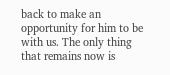back to make an opportunity for him to be with us. The only thing that remains now is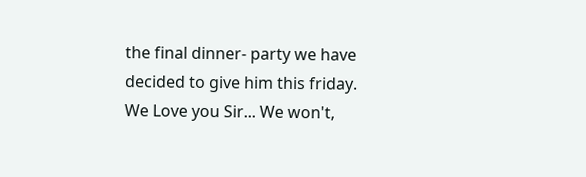the final dinner- party we have decided to give him this friday.
We Love you Sir... We won't,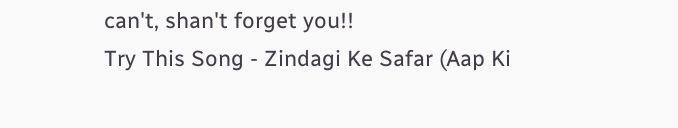can't, shan't forget you!!
Try This Song - Zindagi Ke Safar (Aap Ki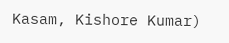Kasam, Kishore Kumar)